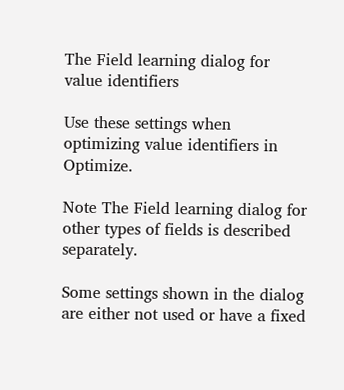The Field learning dialog for value identifiers

Use these settings when optimizing value identifiers in Optimize.

Note The Field learning dialog for other types of fields is described separately.

Some settings shown in the dialog are either not used or have a fixed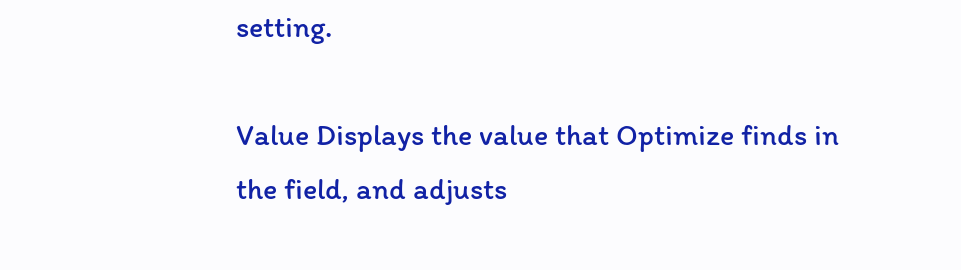setting.

Value Displays the value that Optimize finds in the field, and adjusts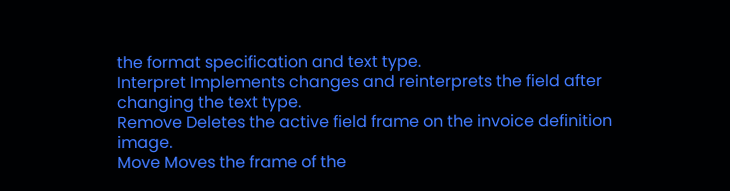the format specification and text type.
Interpret Implements changes and reinterprets the field after changing the text type.
Remove Deletes the active field frame on the invoice definition image.
Move Moves the frame of the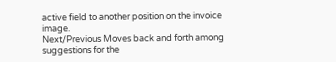active field to another position on the invoice image.
Next/Previous Moves back and forth among suggestions for the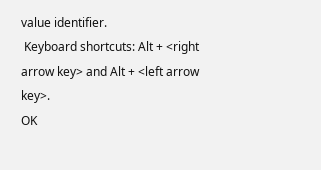value identifier.
 Keyboard shortcuts: Alt + <right arrow key> and Alt + <left arrow key>.
OK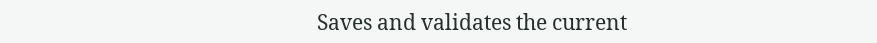Saves and validates the current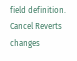field definition.
Cancel Reverts changes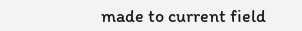made to current field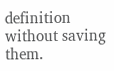definition without saving them.